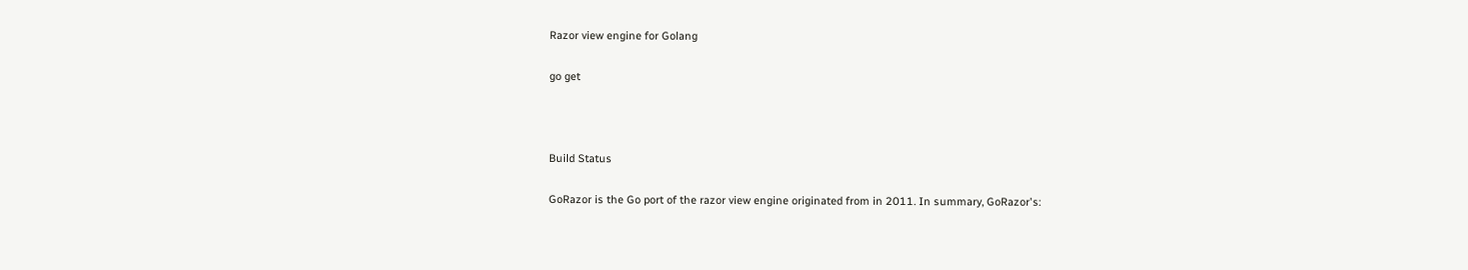Razor view engine for Golang

go get



Build Status

GoRazor is the Go port of the razor view engine originated from in 2011. In summary, GoRazor's: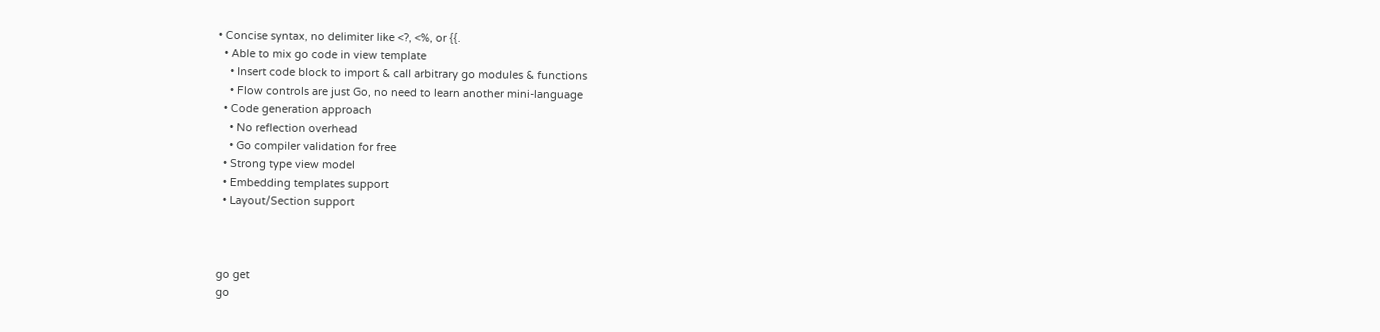• Concise syntax, no delimiter like <?, <%, or {{.
  • Able to mix go code in view template
    • Insert code block to import & call arbitrary go modules & functions
    • Flow controls are just Go, no need to learn another mini-language
  • Code generation approach
    • No reflection overhead
    • Go compiler validation for free
  • Strong type view model
  • Embedding templates support
  • Layout/Section support



go get
go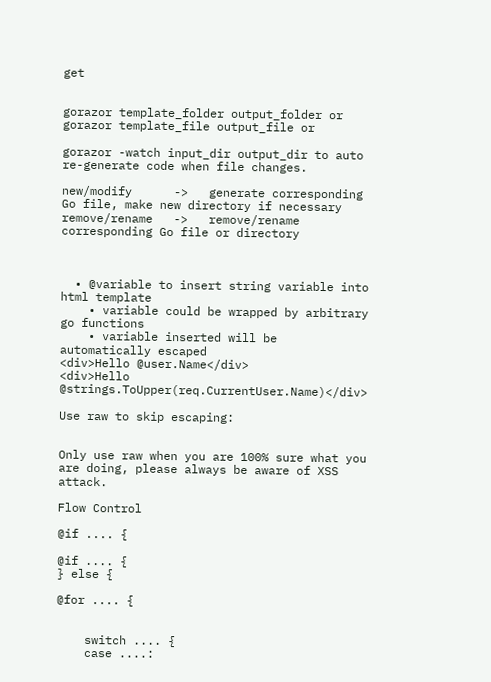get


gorazor template_folder output_folder or gorazor template_file output_file or

gorazor -watch input_dir output_dir to auto re-generate code when file changes.

new/modify      ->   generate corresponding Go file, make new directory if necessary
remove/rename   ->   remove/rename corresponding Go file or directory



  • @variable to insert string variable into html template
    • variable could be wrapped by arbitrary go functions
    • variable inserted will be automatically escaped
<div>Hello @user.Name</div>
<div>Hello @strings.ToUpper(req.CurrentUser.Name)</div>

Use raw to skip escaping:


Only use raw when you are 100% sure what you are doing, please always be aware of XSS attack.

Flow Control

@if .... {

@if .... {
} else {

@for .... {


    switch .... {
    case ....: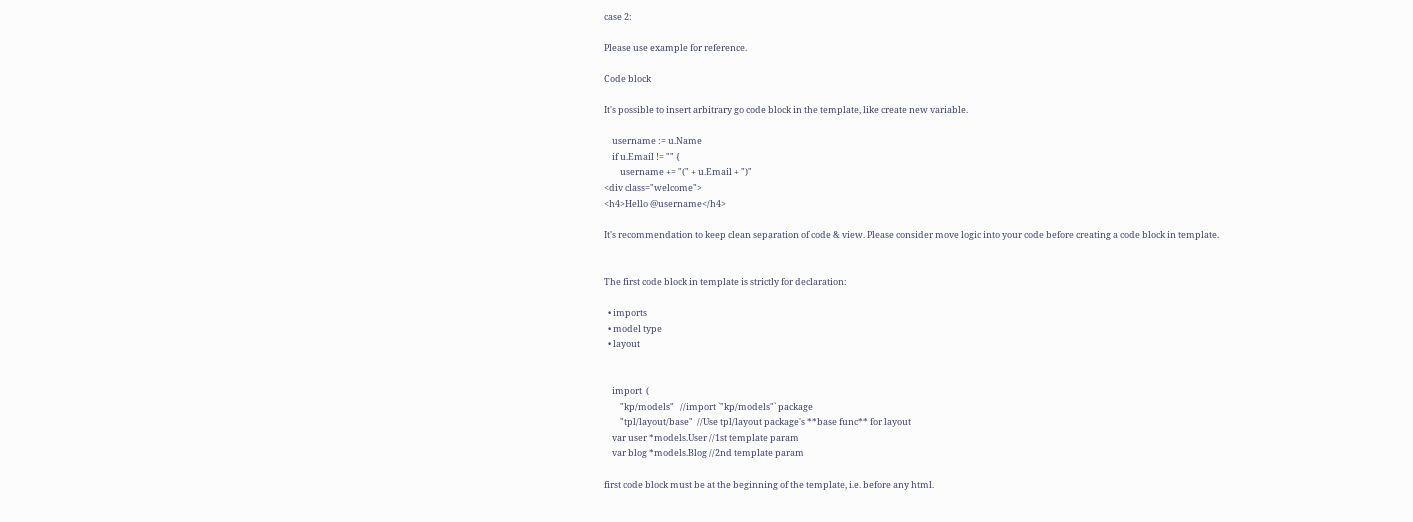case 2:

Please use example for reference.

Code block

It's possible to insert arbitrary go code block in the template, like create new variable.

    username := u.Name
    if u.Email != "" {
        username += "(" + u.Email + ")"
<div class="welcome">
<h4>Hello @username</h4>

It's recommendation to keep clean separation of code & view. Please consider move logic into your code before creating a code block in template.


The first code block in template is strictly for declaration:

  • imports
  • model type
  • layout


    import  (
        "kp/models"   //import `"kp/models"` package
        "tpl/layout/base"  //Use tpl/layout package's **base func** for layout
    var user *models.User //1st template param
    var blog *models.Blog //2nd template param

first code block must be at the beginning of the template, i.e. before any html.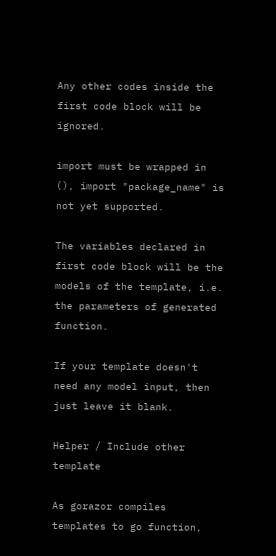Any other codes inside the first code block will be ignored.

import must be wrapped in (), import "package_name" is not yet supported.

The variables declared in first code block will be the models of the template, i.e. the parameters of generated function.

If your template doesn't need any model input, then just leave it blank.

Helper / Include other template

As gorazor compiles templates to go function,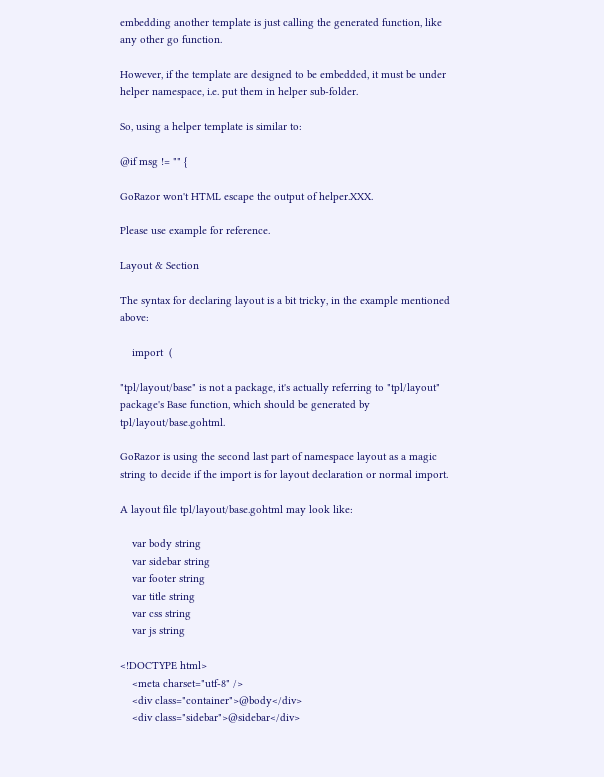embedding another template is just calling the generated function, like any other go function.

However, if the template are designed to be embedded, it must be under helper namespace, i.e. put them in helper sub-folder.

So, using a helper template is similar to:

@if msg != "" {

GoRazor won't HTML escape the output of helper.XXX.

Please use example for reference.

Layout & Section

The syntax for declaring layout is a bit tricky, in the example mentioned above:

    import  (

"tpl/layout/base" is not a package, it's actually referring to "tpl/layout" package's Base function, which should be generated by tpl/layout/base.gohtml.

GoRazor is using the second last part of namespace layout as a magic string to decide if the import is for layout declaration or normal import.

A layout file tpl/layout/base.gohtml may look like:

    var body string
    var sidebar string
    var footer string
    var title string
    var css string
    var js string

<!DOCTYPE html>
    <meta charset="utf-8" />
    <div class="container">@body</div>
    <div class="sidebar">@sidebar</div>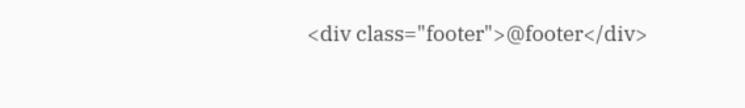<div class="footer">@footer</div>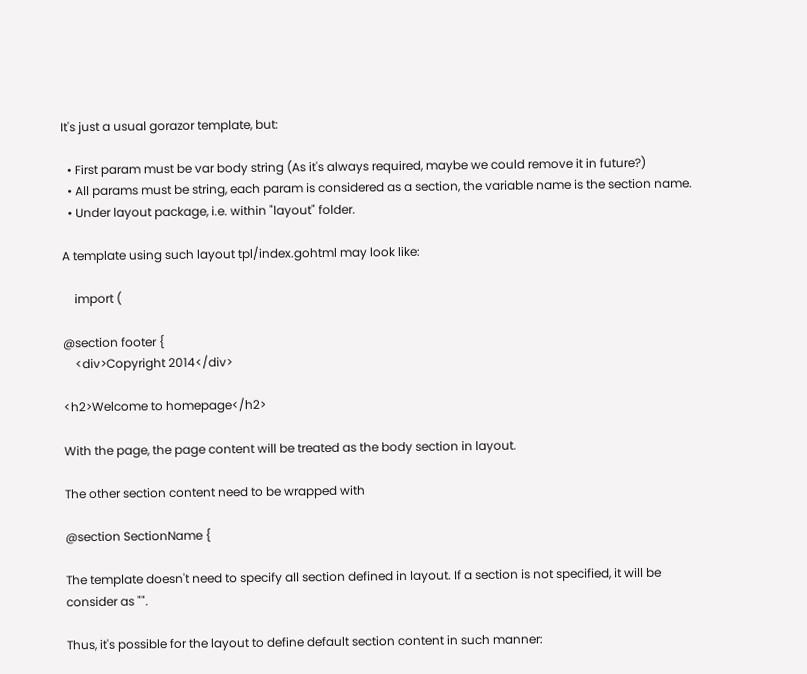It's just a usual gorazor template, but:

  • First param must be var body string (As it's always required, maybe we could remove it in future?)
  • All params must be string, each param is considered as a section, the variable name is the section name.
  • Under layout package, i.e. within "layout" folder.

A template using such layout tpl/index.gohtml may look like:

    import (

@section footer {
    <div>Copyright 2014</div>

<h2>Welcome to homepage</h2>

With the page, the page content will be treated as the body section in layout.

The other section content need to be wrapped with

@section SectionName {

The template doesn't need to specify all section defined in layout. If a section is not specified, it will be consider as "".

Thus, it's possible for the layout to define default section content in such manner: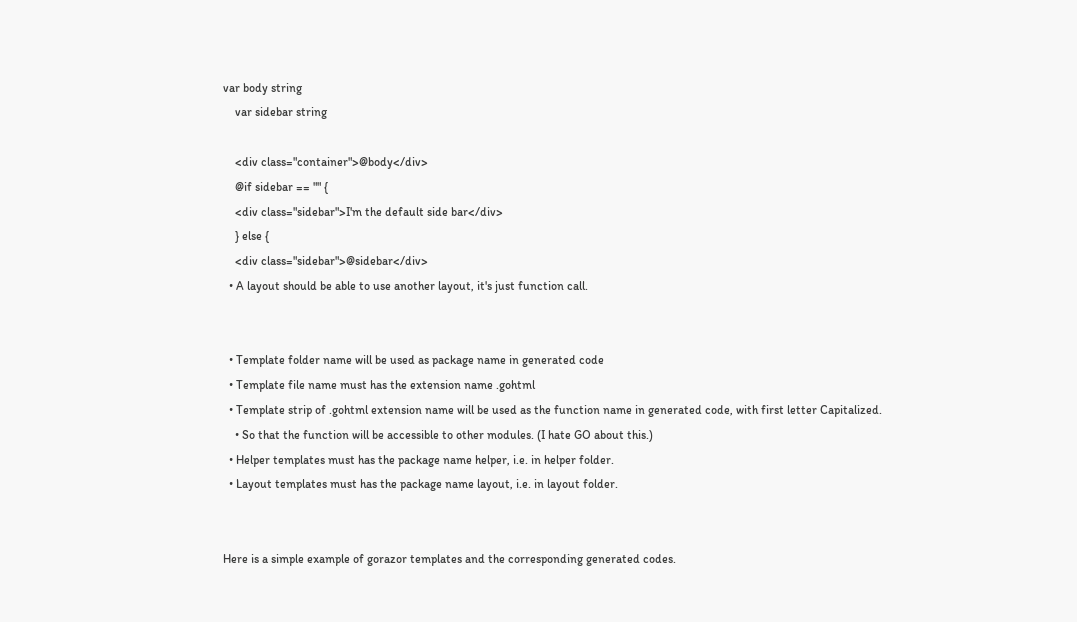var body string
    var sidebar string

    <div class="container">@body</div>
    @if sidebar == "" {
    <div class="sidebar">I'm the default side bar</div>
    } else {
    <div class="sidebar">@sidebar</div>
  • A layout should be able to use another layout, it's just function call.


  • Template folder name will be used as package name in generated code
  • Template file name must has the extension name .gohtml
  • Template strip of .gohtml extension name will be used as the function name in generated code, with first letter Capitalized.
    • So that the function will be accessible to other modules. (I hate GO about this.)
  • Helper templates must has the package name helper, i.e. in helper folder.
  • Layout templates must has the package name layout, i.e. in layout folder.


Here is a simple example of gorazor templates and the corresponding generated codes.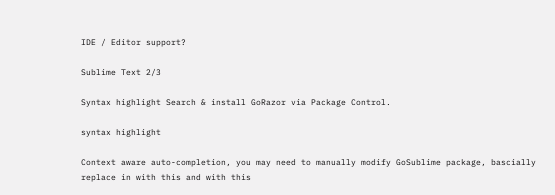IDE / Editor support?

Sublime Text 2/3

Syntax highlight Search & install GoRazor via Package Control.

syntax highlight

Context aware auto-completion, you may need to manually modify GoSublime package, bascially replace in with this and with this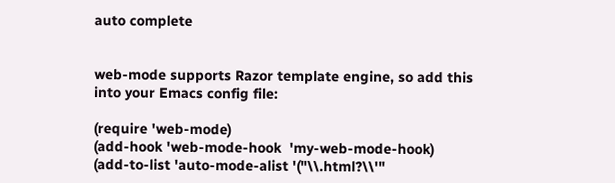auto complete


web-mode supports Razor template engine, so add this into your Emacs config file:

(require 'web-mode)
(add-hook 'web-mode-hook  'my-web-mode-hook)
(add-to-list 'auto-mode-alist '("\\.html?\\'"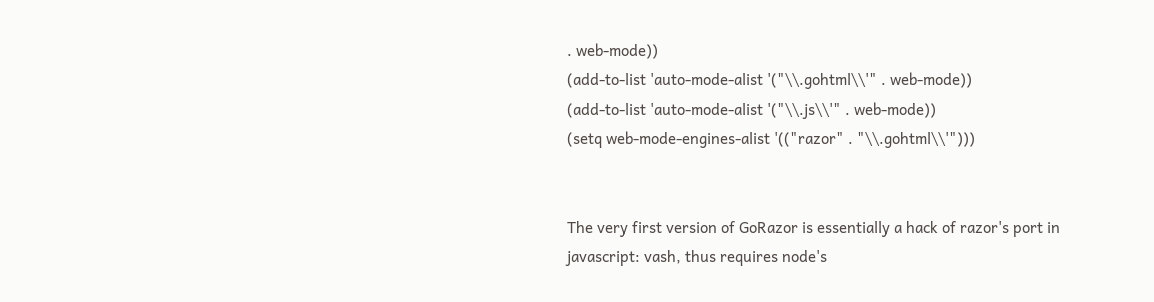. web-mode))
(add-to-list 'auto-mode-alist '("\\.gohtml\\'" . web-mode))
(add-to-list 'auto-mode-alist '("\\.js\\'" . web-mode))
(setq web-mode-engines-alist '(("razor" . "\\.gohtml\\'")))


The very first version of GoRazor is essentially a hack of razor's port in javascript: vash, thus requires node's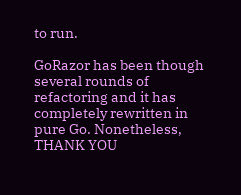to run.

GoRazor has been though several rounds of refactoring and it has completely rewritten in pure Go. Nonetheless, THANK YOU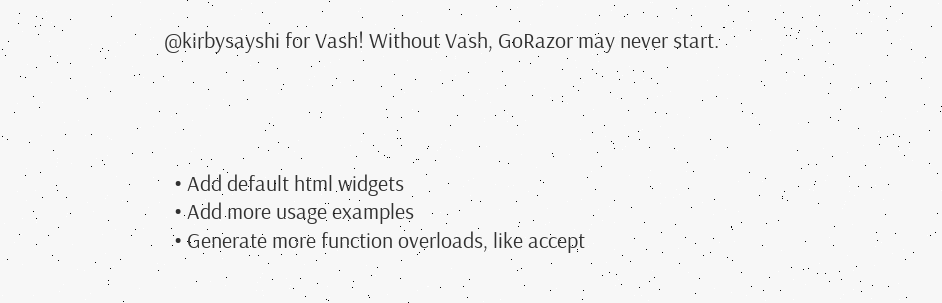@kirbysayshi for Vash! Without Vash, GoRazor may never start.




  • Add default html widgets
  • Add more usage examples
  • Generate more function overloads, like accept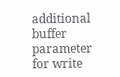additional buffer parameter for write